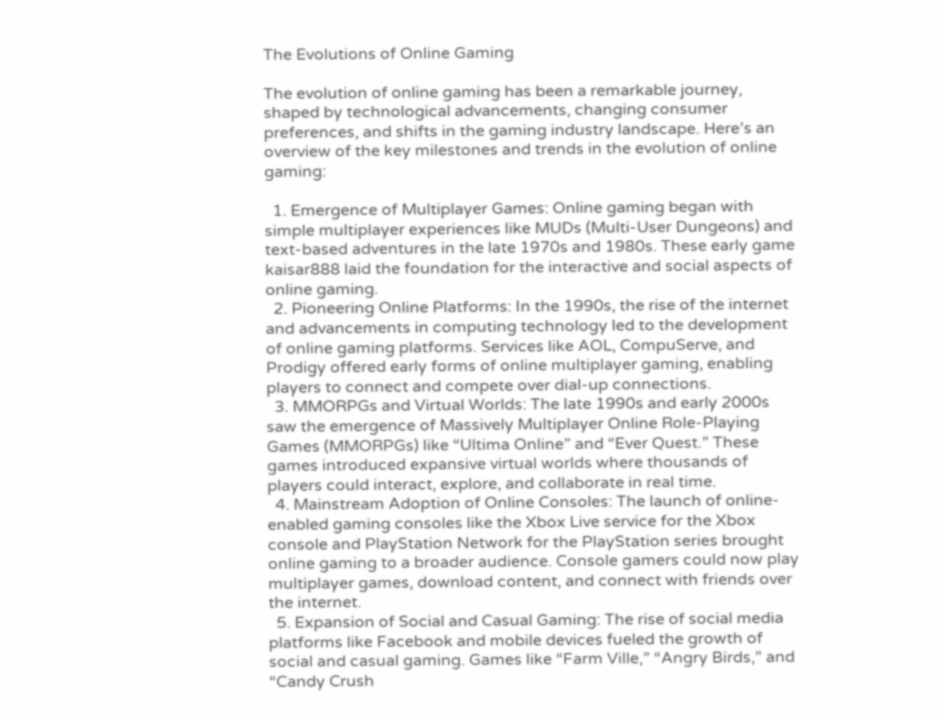The Evolutions of Online Gaming

The evolution of online gaming has been a remarkable journey, shaped by technological advancements, changing consumer preferences, and shifts in the gaming industry landscape. Here’s an overview of the key milestones and trends in the evolution of online gaming:

  1. Emergence of Multiplayer Games: Online gaming began with simple multiplayer experiences like MUDs (Multi-User Dungeons) and text-based adventures in the late 1970s and 1980s. These early game kaisar888 laid the foundation for the interactive and social aspects of online gaming.
  2. Pioneering Online Platforms: In the 1990s, the rise of the internet and advancements in computing technology led to the development of online gaming platforms. Services like AOL, CompuServe, and Prodigy offered early forms of online multiplayer gaming, enabling players to connect and compete over dial-up connections.
  3. MMORPGs and Virtual Worlds: The late 1990s and early 2000s saw the emergence of Massively Multiplayer Online Role-Playing Games (MMORPGs) like “Ultima Online” and “Ever Quest.” These games introduced expansive virtual worlds where thousands of players could interact, explore, and collaborate in real time.
  4. Mainstream Adoption of Online Consoles: The launch of online-enabled gaming consoles like the Xbox Live service for the Xbox console and PlayStation Network for the PlayStation series brought online gaming to a broader audience. Console gamers could now play multiplayer games, download content, and connect with friends over the internet.
  5. Expansion of Social and Casual Gaming: The rise of social media platforms like Facebook and mobile devices fueled the growth of social and casual gaming. Games like “Farm Ville,” “Angry Birds,” and “Candy Crush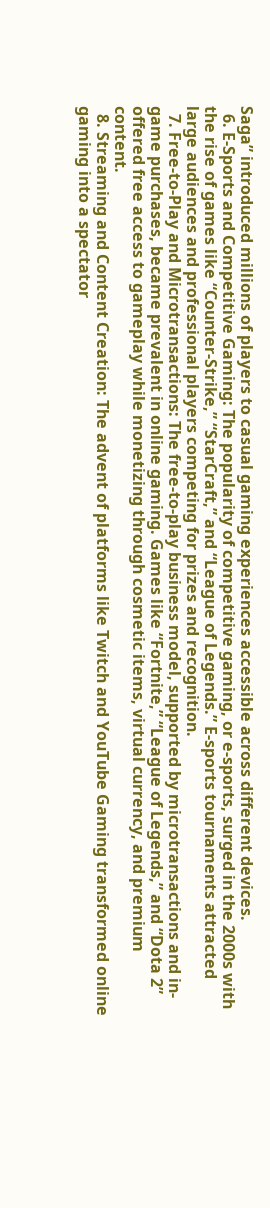Saga” introduced millions of players to casual gaming experiences accessible across different devices.
  6. E-Sports and Competitive Gaming: The popularity of competitive gaming, or e-sports, surged in the 2000s with the rise of games like “Counter-Strike,” “StarCraft,” and “League of Legends.” E-sports tournaments attracted large audiences and professional players competing for prizes and recognition.
  7. Free-to-Play and Microtransactions: The free-to-play business model, supported by microtransactions and in-game purchases, became prevalent in online gaming. Games like “Fortnite,” “League of Legends,” and “Dota 2” offered free access to gameplay while monetizing through cosmetic items, virtual currency, and premium content.
  8. Streaming and Content Creation: The advent of platforms like Twitch and YouTube Gaming transformed online gaming into a spectator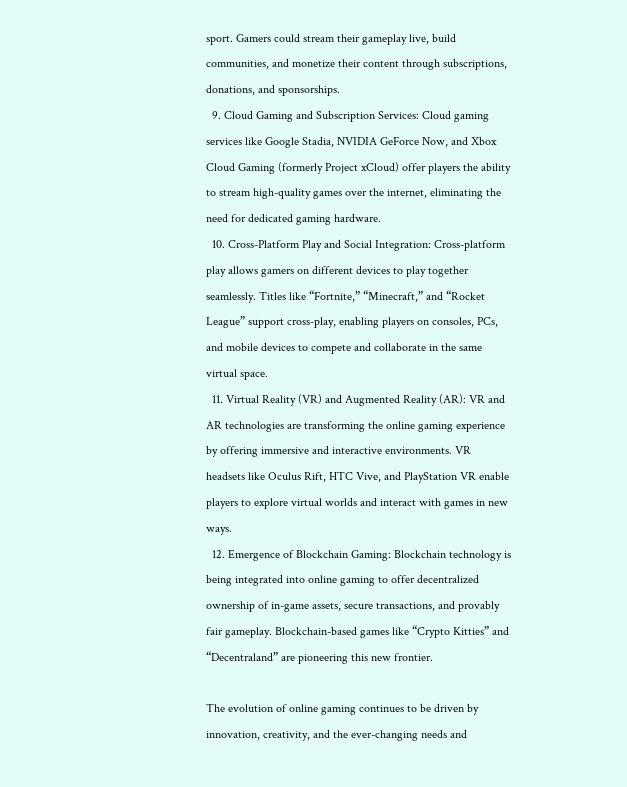sport. Gamers could stream their gameplay live, build communities, and monetize their content through subscriptions, donations, and sponsorships.
  9. Cloud Gaming and Subscription Services: Cloud gaming services like Google Stadia, NVIDIA GeForce Now, and Xbox Cloud Gaming (formerly Project xCloud) offer players the ability to stream high-quality games over the internet, eliminating the need for dedicated gaming hardware.
  10. Cross-Platform Play and Social Integration: Cross-platform play allows gamers on different devices to play together seamlessly. Titles like “Fortnite,” “Minecraft,” and “Rocket League” support cross-play, enabling players on consoles, PCs, and mobile devices to compete and collaborate in the same virtual space.
  11. Virtual Reality (VR) and Augmented Reality (AR): VR and AR technologies are transforming the online gaming experience by offering immersive and interactive environments. VR headsets like Oculus Rift, HTC Vive, and PlayStation VR enable players to explore virtual worlds and interact with games in new ways.
  12. Emergence of Blockchain Gaming: Blockchain technology is being integrated into online gaming to offer decentralized ownership of in-game assets, secure transactions, and provably fair gameplay. Blockchain-based games like “Crypto Kitties” and “Decentraland” are pioneering this new frontier.

The evolution of online gaming continues to be driven by innovation, creativity, and the ever-changing needs and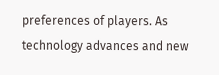preferences of players. As technology advances and new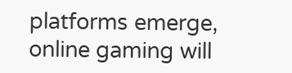platforms emerge, online gaming will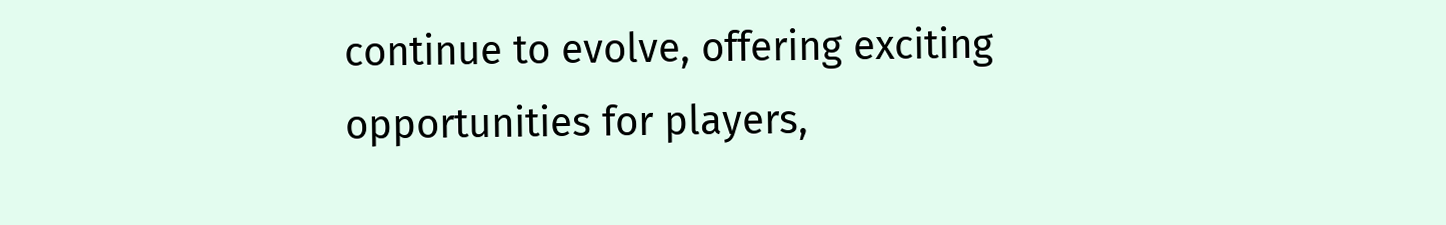continue to evolve, offering exciting opportunities for players,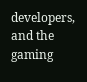developers, and the gaming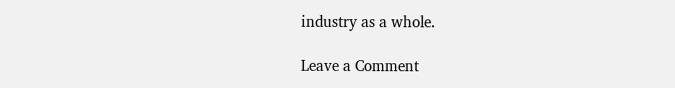industry as a whole.

Leave a Comment